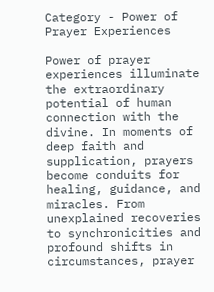Category - Power of Prayer Experiences

Power of prayer experiences illuminate the extraordinary potential of human connection with the divine. In moments of deep faith and supplication, prayers become conduits for healing, guidance, and miracles. From unexplained recoveries to synchronicities and profound shifts in circumstances, prayer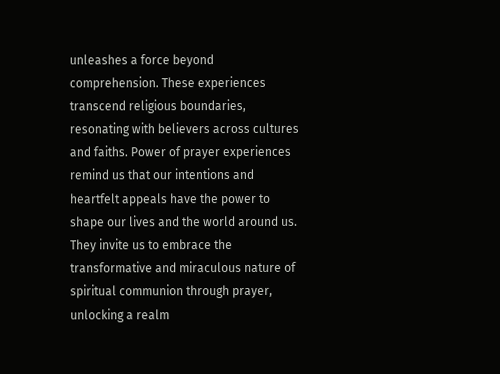unleashes a force beyond comprehension. These experiences transcend religious boundaries, resonating with believers across cultures and faiths. Power of prayer experiences remind us that our intentions and heartfelt appeals have the power to shape our lives and the world around us. They invite us to embrace the transformative and miraculous nature of spiritual communion through prayer, unlocking a realm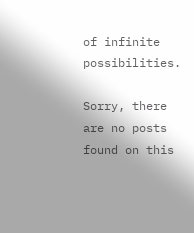of infinite possibilities.

Sorry, there are no posts found on this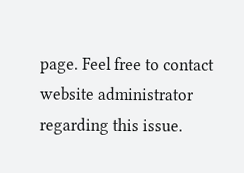page. Feel free to contact website administrator regarding this issue.